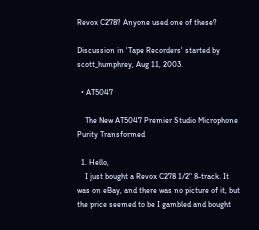Revox C278? Anyone used one of these?

Discussion in 'Tape Recorders' started by scott_humphrey, Aug 11, 2003.

  • AT5047

    The New AT5047 Premier Studio Microphone Purity Transformed

  1. Hello,
    I just bought a Revox C278 1/2" 8-track. It was on eBay, and there was no picture of it, but the price seemed to be I gambled and bought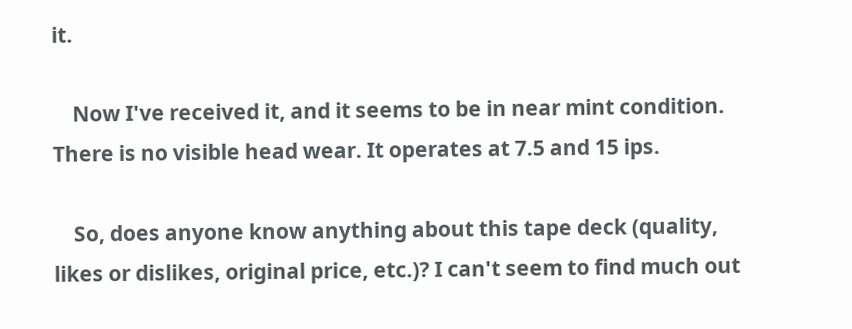it.

    Now I've received it, and it seems to be in near mint condition. There is no visible head wear. It operates at 7.5 and 15 ips.

    So, does anyone know anything about this tape deck (quality, likes or dislikes, original price, etc.)? I can't seem to find much out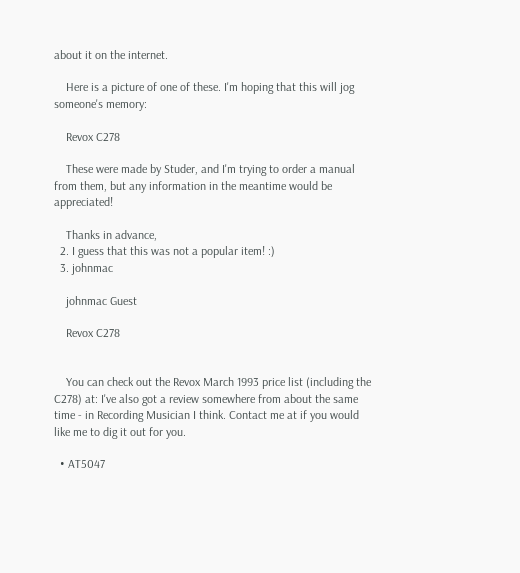about it on the internet.

    Here is a picture of one of these. I'm hoping that this will jog someone's memory:

    Revox C278

    These were made by Studer, and I'm trying to order a manual from them, but any information in the meantime would be appreciated!

    Thanks in advance,
  2. I guess that this was not a popular item! :)
  3. johnmac

    johnmac Guest

    Revox C278


    You can check out the Revox March 1993 price list (including the C278) at: I've also got a review somewhere from about the same time - in Recording Musician I think. Contact me at if you would like me to dig it out for you.

  • AT5047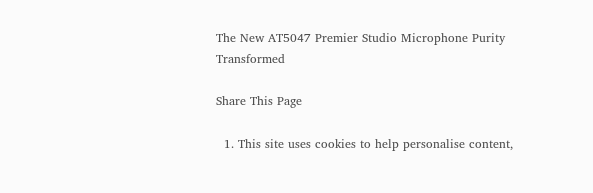The New AT5047 Premier Studio Microphone Purity Transformed

Share This Page

  1. This site uses cookies to help personalise content,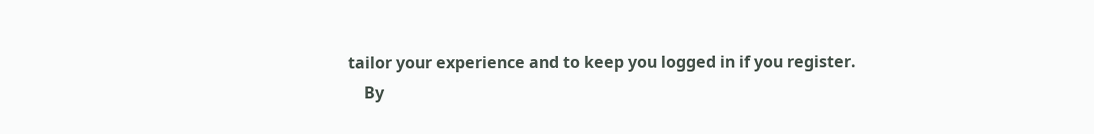tailor your experience and to keep you logged in if you register.
    By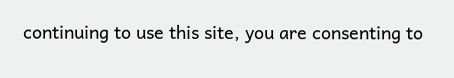continuing to use this site, you are consenting to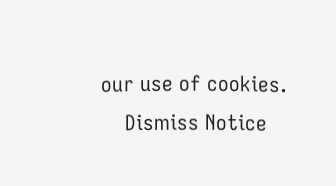our use of cookies.
    Dismiss Notice